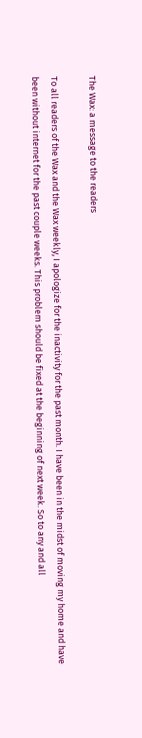The Wax: a message to the readers

To all readers of the Wax and the Wax weekly, I apologize for the inactivity for the past month. I have been in the midst of moving my home and have been without internet for the past couple weeks. This problem should be fixed at the beginning of next week. So to any and all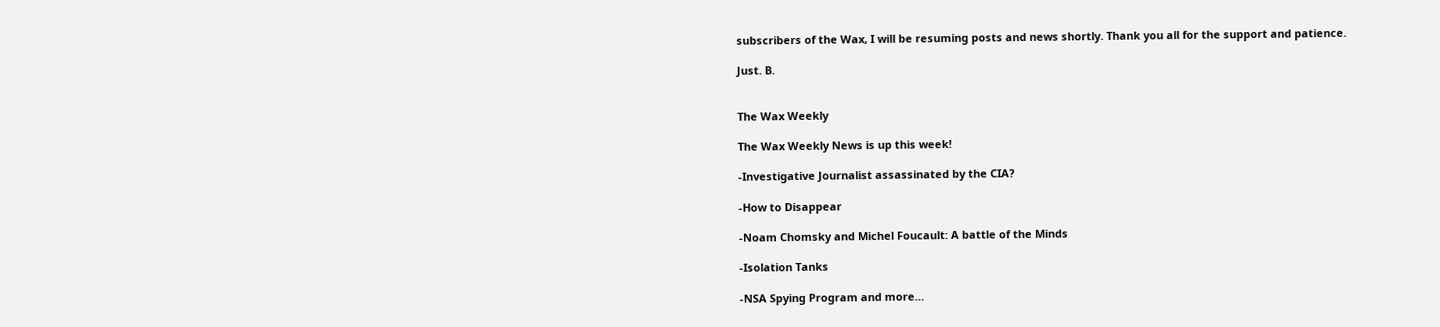subscribers of the Wax, I will be resuming posts and news shortly. Thank you all for the support and patience.

Just. B.


The Wax Weekly

The Wax Weekly News is up this week!

-Investigative Journalist assassinated by the CIA?

-How to Disappear

-Noam Chomsky and Michel Foucault: A battle of the Minds

-Isolation Tanks

-NSA Spying Program and more…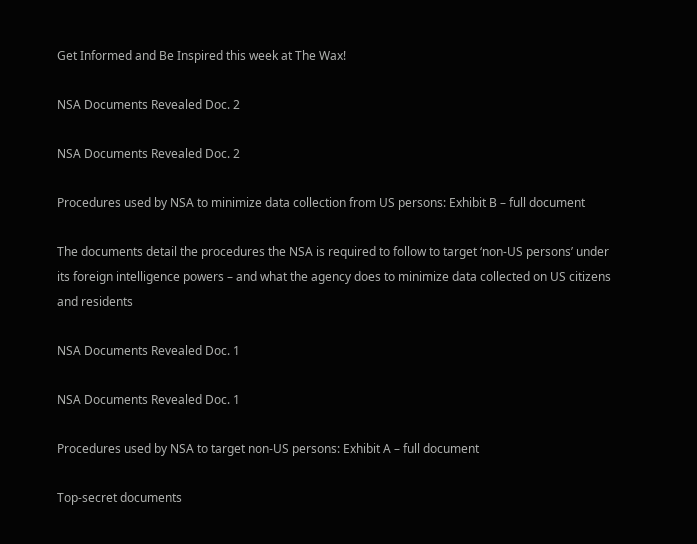Get Informed and Be Inspired this week at The Wax!

NSA Documents Revealed Doc. 2

NSA Documents Revealed Doc. 2

Procedures used by NSA to minimize data collection from US persons: Exhibit B – full document

The documents detail the procedures the NSA is required to follow to target ‘non-US persons’ under its foreign intelligence powers – and what the agency does to minimize data collected on US citizens and residents

NSA Documents Revealed Doc. 1

NSA Documents Revealed Doc. 1

Procedures used by NSA to target non-US persons: Exhibit A – full document

Top-secret documents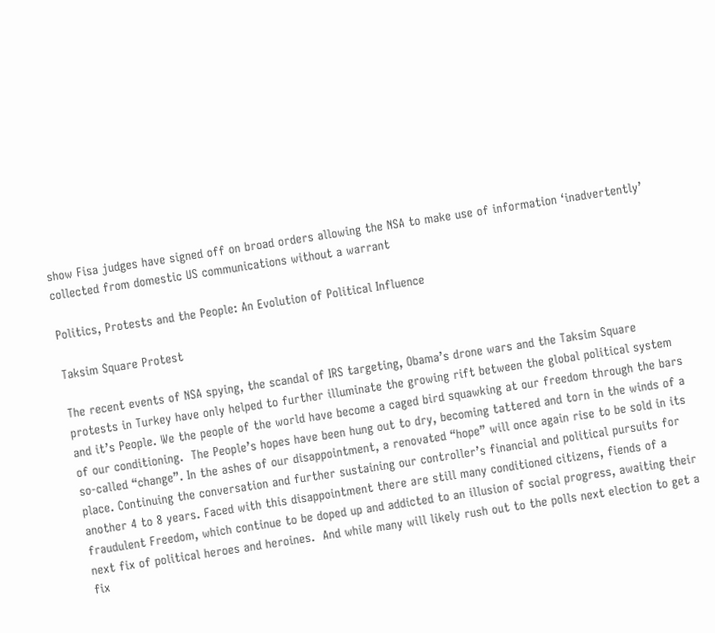show Fisa judges have signed off on broad orders allowing the NSA to make use of information ‘inadvertently’ collected from domestic US communications without a warrant

Politics, Protests and the People: An Evolution of Political Influence

Taksim Square Protest

The recent events of NSA spying, the scandal of IRS targeting, Obama’s drone wars and the Taksim Square protests in Turkey have only helped to further illuminate the growing rift between the global political system and it’s People. We the people of the world have become a caged bird squawking at our freedom through the bars of our conditioning.  The People’s hopes have been hung out to dry, becoming tattered and torn in the winds of a so-called “change”. In the ashes of our disappointment, a renovated “hope” will once again rise to be sold in its place. Continuing the conversation and further sustaining our controller’s financial and political pursuits for another 4 to 8 years. Faced with this disappointment there are still many conditioned citizens, fiends of a fraudulent Freedom, which continue to be doped up and addicted to an illusion of social progress, awaiting their next fix of political heroes and heroines.  And while many will likely rush out to the polls next election to get a fix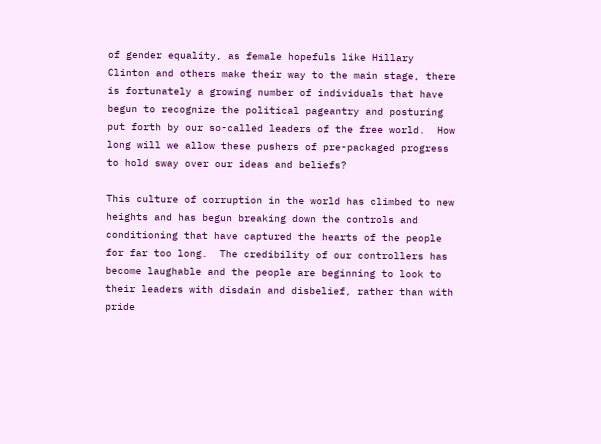of gender equality, as female hopefuls like Hillary Clinton and others make their way to the main stage, there is fortunately a growing number of individuals that have begun to recognize the political pageantry and posturing put forth by our so-called leaders of the free world.  How long will we allow these pushers of pre-packaged progress to hold sway over our ideas and beliefs?

This culture of corruption in the world has climbed to new heights and has begun breaking down the controls and conditioning that have captured the hearts of the people for far too long.  The credibility of our controllers has become laughable and the people are beginning to look to their leaders with disdain and disbelief, rather than with pride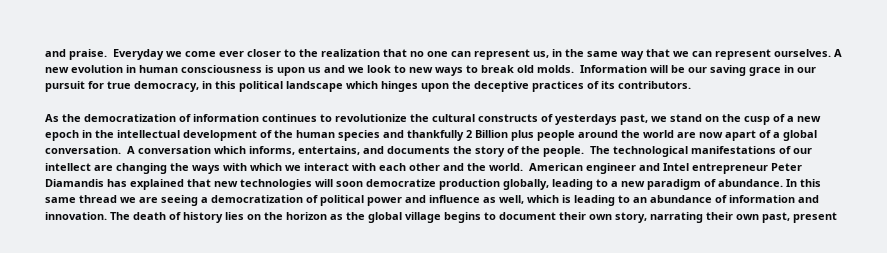and praise.  Everyday we come ever closer to the realization that no one can represent us, in the same way that we can represent ourselves. A new evolution in human consciousness is upon us and we look to new ways to break old molds.  Information will be our saving grace in our pursuit for true democracy, in this political landscape which hinges upon the deceptive practices of its contributors.

As the democratization of information continues to revolutionize the cultural constructs of yesterdays past, we stand on the cusp of a new epoch in the intellectual development of the human species and thankfully 2 Billion plus people around the world are now apart of a global conversation.  A conversation which informs, entertains, and documents the story of the people.  The technological manifestations of our intellect are changing the ways with which we interact with each other and the world.  American engineer and Intel entrepreneur Peter Diamandis has explained that new technologies will soon democratize production globally, leading to a new paradigm of abundance. In this same thread we are seeing a democratization of political power and influence as well, which is leading to an abundance of information and innovation. The death of history lies on the horizon as the global village begins to document their own story, narrating their own past, present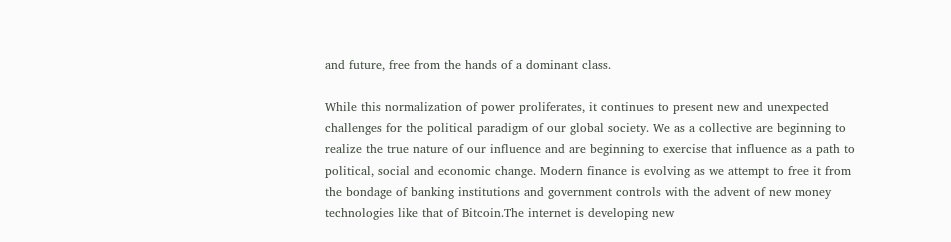and future, free from the hands of a dominant class.

While this normalization of power proliferates, it continues to present new and unexpected challenges for the political paradigm of our global society. We as a collective are beginning to realize the true nature of our influence and are beginning to exercise that influence as a path to political, social and economic change. Modern finance is evolving as we attempt to free it from the bondage of banking institutions and government controls with the advent of new money technologies like that of Bitcoin.The internet is developing new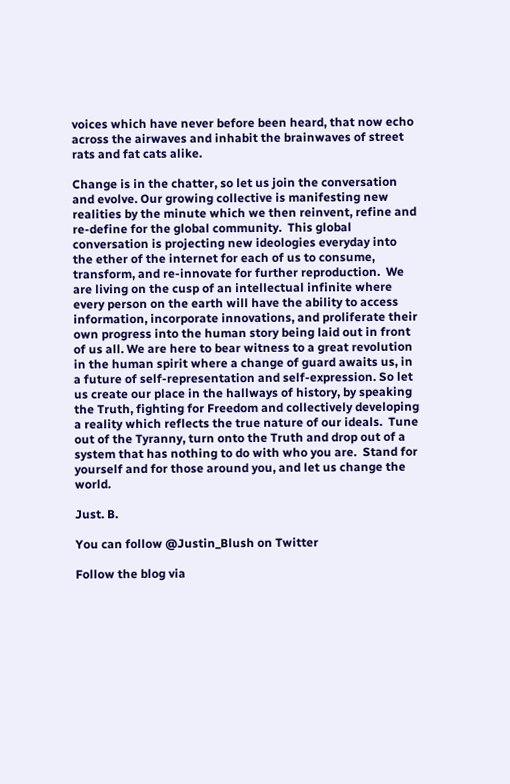voices which have never before been heard, that now echo across the airwaves and inhabit the brainwaves of street rats and fat cats alike.

Change is in the chatter, so let us join the conversation and evolve. Our growing collective is manifesting new realities by the minute which we then reinvent, refine and re-define for the global community.  This global conversation is projecting new ideologies everyday into the ether of the internet for each of us to consume, transform, and re-innovate for further reproduction.  We are living on the cusp of an intellectual infinite where every person on the earth will have the ability to access information, incorporate innovations, and proliferate their own progress into the human story being laid out in front of us all. We are here to bear witness to a great revolution in the human spirit where a change of guard awaits us, in a future of self-representation and self-expression. So let us create our place in the hallways of history, by speaking the Truth, fighting for Freedom and collectively developing a reality which reflects the true nature of our ideals.  Tune out of the Tyranny, turn onto the Truth and drop out of a system that has nothing to do with who you are.  Stand for yourself and for those around you, and let us change the world.

Just. B.

You can follow @Justin_Blush on Twitter

Follow the blog via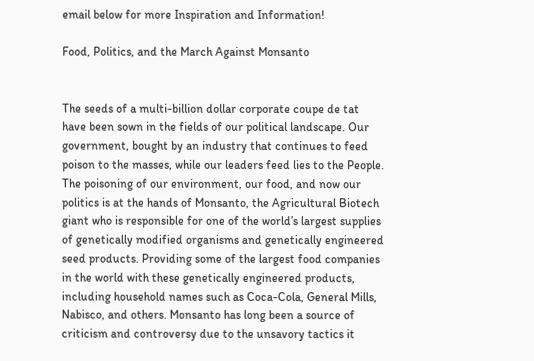email below for more Inspiration and Information!

Food, Politics, and the March Against Monsanto


The seeds of a multi-billion dollar corporate coupe de tat have been sown in the fields of our political landscape. Our government, bought by an industry that continues to feed poison to the masses, while our leaders feed lies to the People. The poisoning of our environment, our food, and now our politics is at the hands of Monsanto, the Agricultural Biotech giant who is responsible for one of the world’s largest supplies of genetically modified organisms and genetically engineered seed products. Providing some of the largest food companies in the world with these genetically engineered products, including household names such as Coca-Cola, General Mills, Nabisco, and others. Monsanto has long been a source of criticism and controversy due to the unsavory tactics it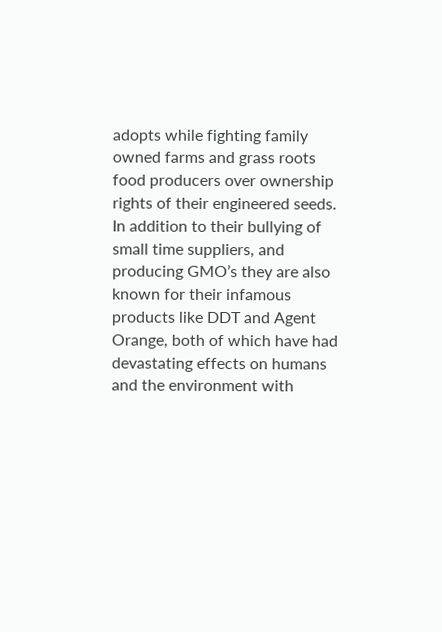adopts while fighting family owned farms and grass roots food producers over ownership rights of their engineered seeds. In addition to their bullying of small time suppliers, and producing GMO’s they are also known for their infamous products like DDT and Agent Orange, both of which have had devastating effects on humans and the environment with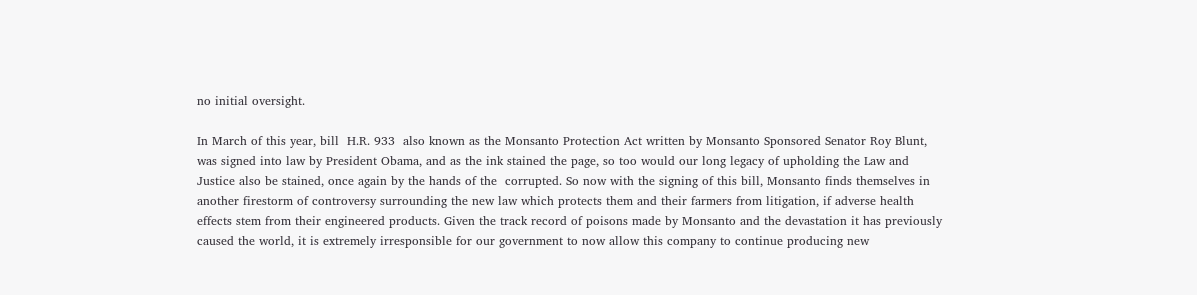no initial oversight.

In March of this year, bill  H.R. 933  also known as the Monsanto Protection Act written by Monsanto Sponsored Senator Roy Blunt, was signed into law by President Obama, and as the ink stained the page, so too would our long legacy of upholding the Law and Justice also be stained, once again by the hands of the  corrupted. So now with the signing of this bill, Monsanto finds themselves in another firestorm of controversy surrounding the new law which protects them and their farmers from litigation, if adverse health effects stem from their engineered products. Given the track record of poisons made by Monsanto and the devastation it has previously caused the world, it is extremely irresponsible for our government to now allow this company to continue producing new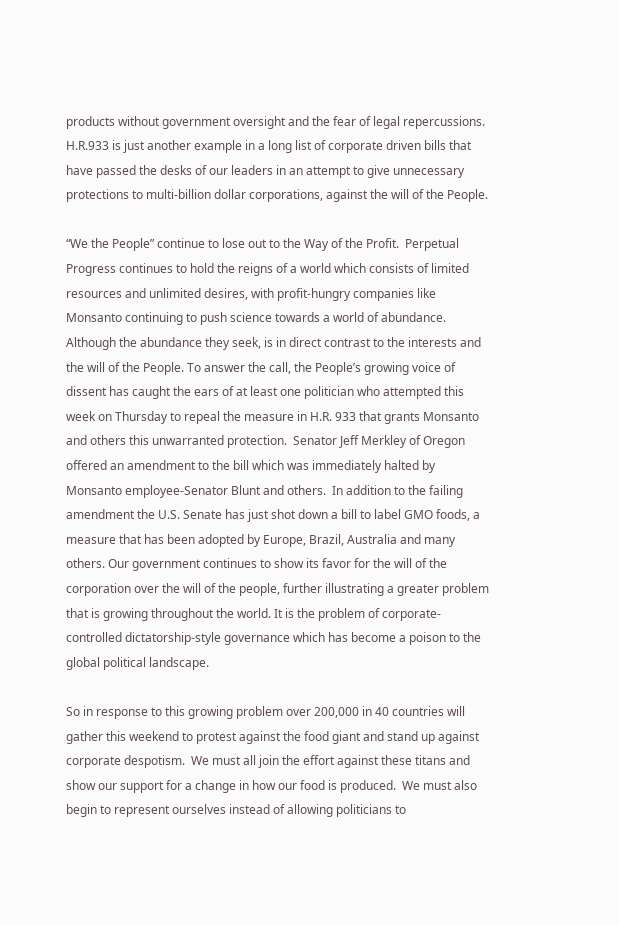products without government oversight and the fear of legal repercussions.   H.R.933 is just another example in a long list of corporate driven bills that have passed the desks of our leaders in an attempt to give unnecessary protections to multi-billion dollar corporations, against the will of the People.

“We the People” continue to lose out to the Way of the Profit.  Perpetual Progress continues to hold the reigns of a world which consists of limited resources and unlimited desires, with profit-hungry companies like Monsanto continuing to push science towards a world of abundance.  Although the abundance they seek, is in direct contrast to the interests and the will of the People. To answer the call, the People’s growing voice of dissent has caught the ears of at least one politician who attempted this week on Thursday to repeal the measure in H.R. 933 that grants Monsanto and others this unwarranted protection.  Senator Jeff Merkley of Oregon offered an amendment to the bill which was immediately halted by Monsanto employee-Senator Blunt and others.  In addition to the failing amendment the U.S. Senate has just shot down a bill to label GMO foods, a measure that has been adopted by Europe, Brazil, Australia and many others. Our government continues to show its favor for the will of the corporation over the will of the people, further illustrating a greater problem that is growing throughout the world. It is the problem of corporate-controlled dictatorship-style governance which has become a poison to the global political landscape.

So in response to this growing problem over 200,000 in 40 countries will gather this weekend to protest against the food giant and stand up against corporate despotism.  We must all join the effort against these titans and show our support for a change in how our food is produced.  We must also begin to represent ourselves instead of allowing politicians to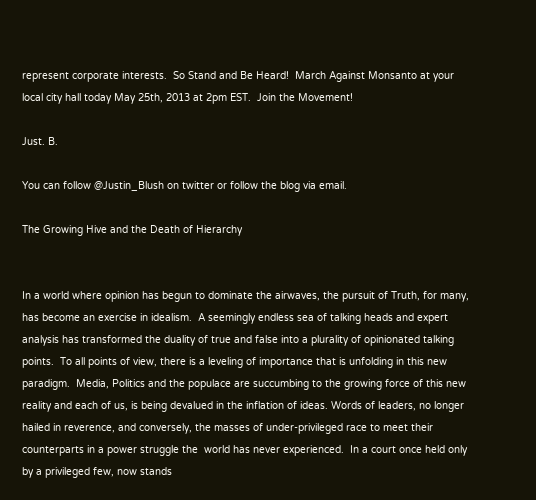represent corporate interests.  So Stand and Be Heard!  March Against Monsanto at your local city hall today May 25th, 2013 at 2pm EST.  Join the Movement!

Just. B.

You can follow @Justin_Blush on twitter or follow the blog via email.

The Growing Hive and the Death of Hierarchy


In a world where opinion has begun to dominate the airwaves, the pursuit of Truth, for many,  has become an exercise in idealism.  A seemingly endless sea of talking heads and expert analysis has transformed the duality of true and false into a plurality of opinionated talking points.  To all points of view, there is a leveling of importance that is unfolding in this new paradigm.  Media, Politics and the populace are succumbing to the growing force of this new reality and each of us, is being devalued in the inflation of ideas. Words of leaders, no longer hailed in reverence, and conversely, the masses of under-privileged race to meet their counterparts in a power struggle the  world has never experienced.  In a court once held only by a privileged few, now stands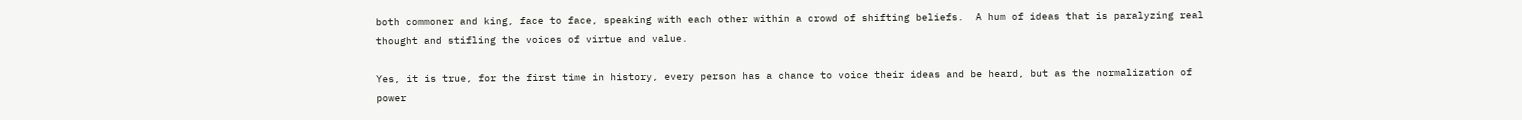both commoner and king, face to face, speaking with each other within a crowd of shifting beliefs.  A hum of ideas that is paralyzing real thought and stifling the voices of virtue and value.

Yes, it is true, for the first time in history, every person has a chance to voice their ideas and be heard, but as the normalization of power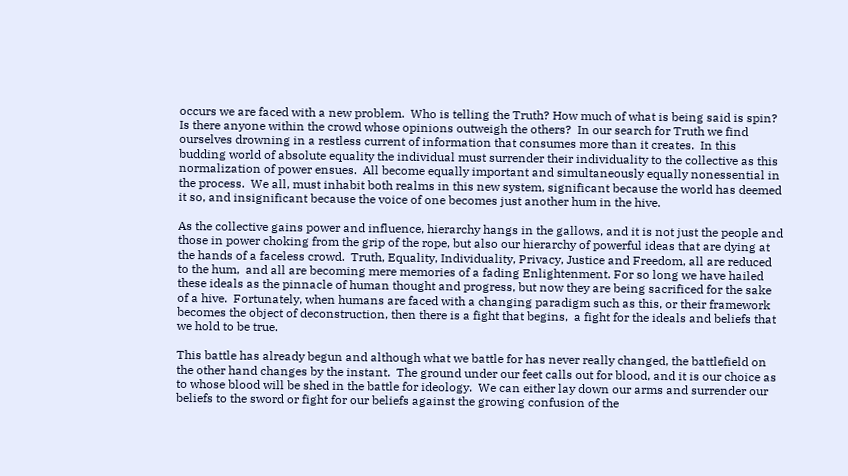occurs we are faced with a new problem.  Who is telling the Truth? How much of what is being said is spin?  Is there anyone within the crowd whose opinions outweigh the others?  In our search for Truth we find ourselves drowning in a restless current of information that consumes more than it creates.  In this budding world of absolute equality the individual must surrender their individuality to the collective as this normalization of power ensues.  All become equally important and simultaneously equally nonessential in the process.  We all, must inhabit both realms in this new system, significant because the world has deemed it so, and insignificant because the voice of one becomes just another hum in the hive.

As the collective gains power and influence, hierarchy hangs in the gallows, and it is not just the people and those in power choking from the grip of the rope, but also our hierarchy of powerful ideas that are dying at the hands of a faceless crowd.  Truth, Equality, Individuality, Privacy, Justice and Freedom, all are reduced to the hum,  and all are becoming mere memories of a fading Enlightenment. For so long we have hailed these ideals as the pinnacle of human thought and progress, but now they are being sacrificed for the sake of a hive.  Fortunately, when humans are faced with a changing paradigm such as this, or their framework becomes the object of deconstruction, then there is a fight that begins,  a fight for the ideals and beliefs that we hold to be true.

This battle has already begun and although what we battle for has never really changed, the battlefield on the other hand changes by the instant.  The ground under our feet calls out for blood, and it is our choice as to whose blood will be shed in the battle for ideology.  We can either lay down our arms and surrender our beliefs to the sword or fight for our beliefs against the growing confusion of the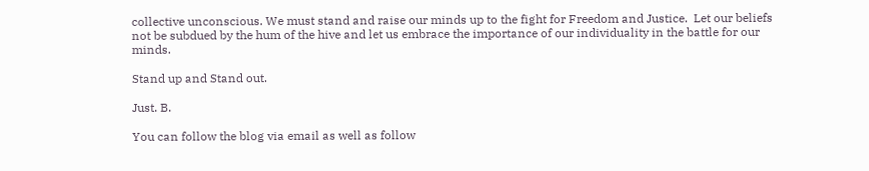collective unconscious. We must stand and raise our minds up to the fight for Freedom and Justice.  Let our beliefs not be subdued by the hum of the hive and let us embrace the importance of our individuality in the battle for our minds.

Stand up and Stand out.

Just. B.

You can follow the blog via email as well as follow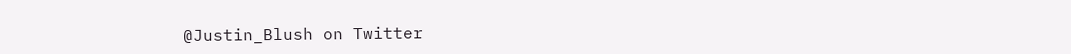@Justin_Blush on Twitter